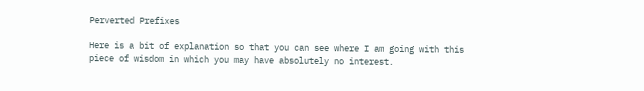Perverted Prefixes

Here is a bit of explanation so that you can see where I am going with this piece of wisdom in which you may have absolutely no interest.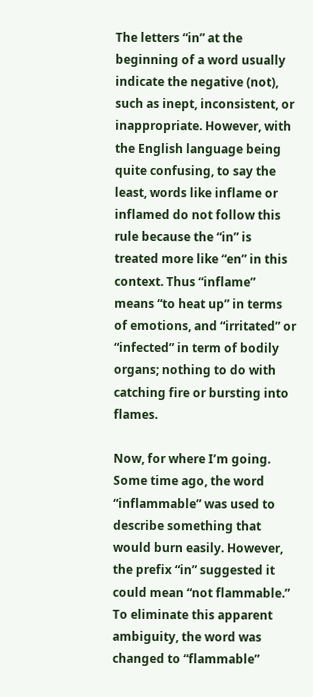The letters “in” at the beginning of a word usually indicate the negative (not), such as inept, inconsistent, or inappropriate. However, with the English language being quite confusing, to say the least, words like inflame or inflamed do not follow this rule because the “in” is treated more like “en” in this context. Thus “inflame” means “to heat up” in terms of emotions, and “irritated” or “infected” in term of bodily organs; nothing to do with catching fire or bursting into flames.

Now, for where I’m going. Some time ago, the word “inflammable” was used to describe something that would burn easily. However, the prefix “in” suggested it could mean “not flammable.” To eliminate this apparent ambiguity, the word was changed to “flammable”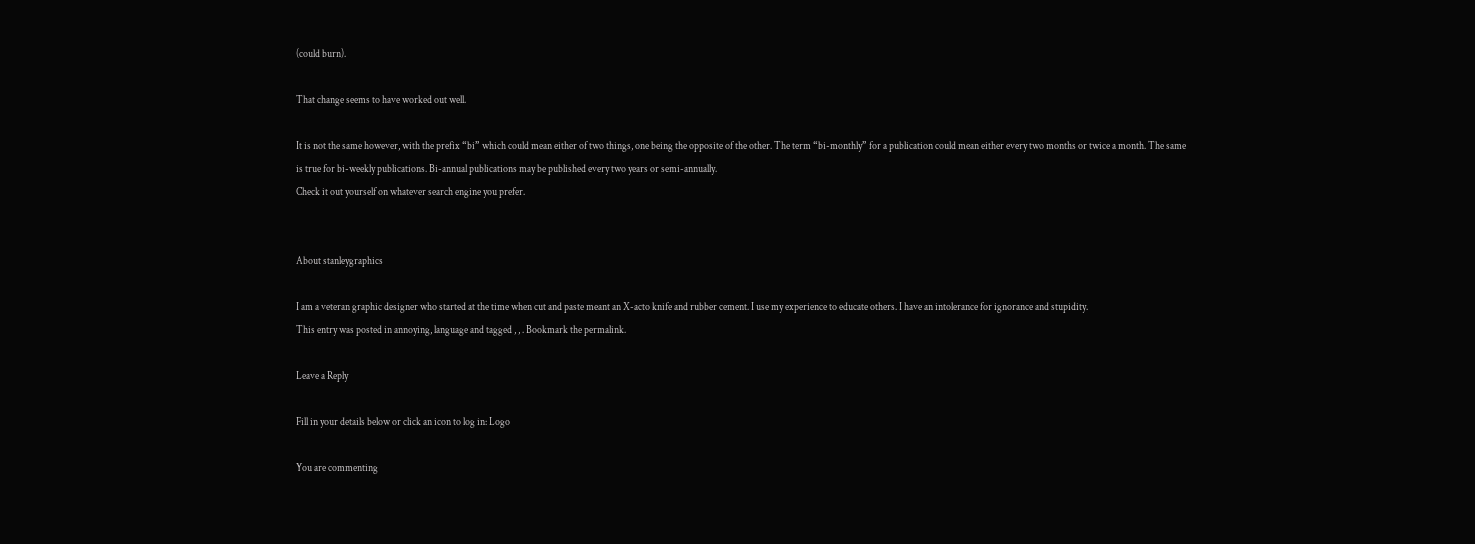(could burn).

That change seems to have worked out well.

It is not the same however, with the prefix “bi” which could mean either of two things, one being the opposite of the other. The term “bi-monthly” for a publication could mean either every two months or twice a month. The same is true for bi-weekly publications. Bi-annual publications may be published every two years or semi-annually.
Check it out yourself on whatever search engine you prefer.


About stanleygraphics

I am a veteran graphic designer who started at the time when cut and paste meant an X-acto knife and rubber cement. I use my experience to educate others. I have an intolerance for ignorance and stupidity.
This entry was posted in annoying, language and tagged , , . Bookmark the permalink.

Leave a Reply

Fill in your details below or click an icon to log in: Logo

You are commenting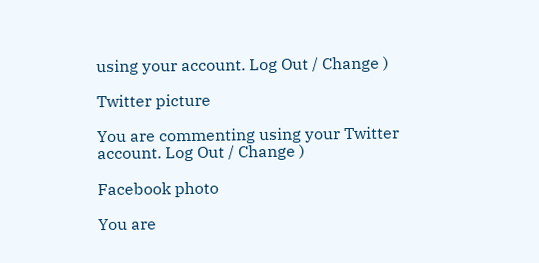using your account. Log Out / Change )

Twitter picture

You are commenting using your Twitter account. Log Out / Change )

Facebook photo

You are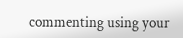commenting using your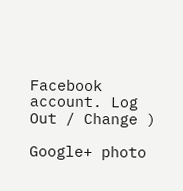Facebook account. Log Out / Change )

Google+ photo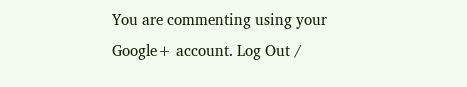You are commenting using your Google+ account. Log Out /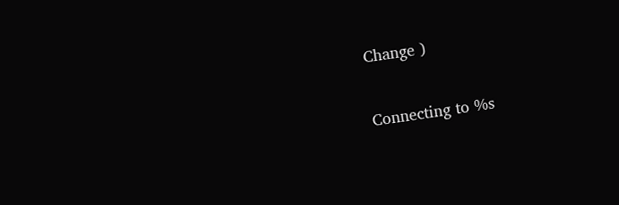Change )

Connecting to %s